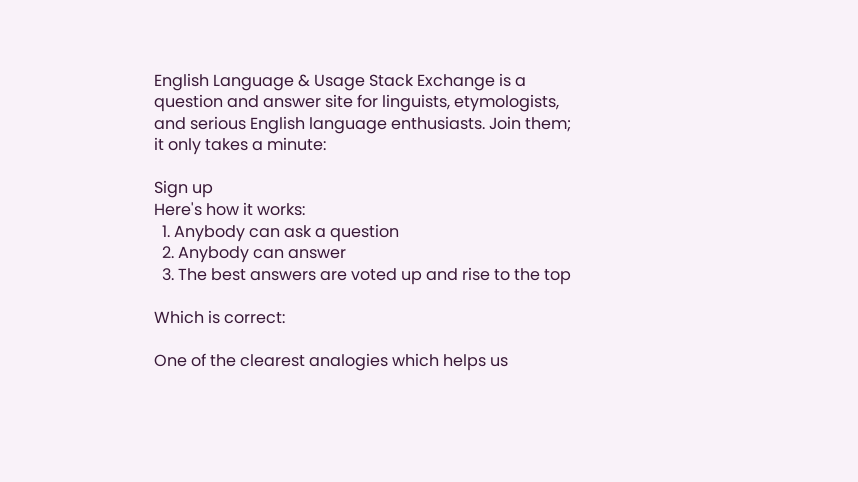English Language & Usage Stack Exchange is a question and answer site for linguists, etymologists, and serious English language enthusiasts. Join them; it only takes a minute:

Sign up
Here's how it works:
  1. Anybody can ask a question
  2. Anybody can answer
  3. The best answers are voted up and rise to the top

Which is correct:

One of the clearest analogies which helps us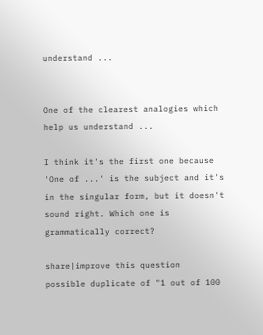understand ...


One of the clearest analogies which help us understand ...

I think it's the first one because 'One of ...' is the subject and it's in the singular form, but it doesn't sound right. Which one is grammatically correct?

share|improve this question
possible duplicate of "1 out of 100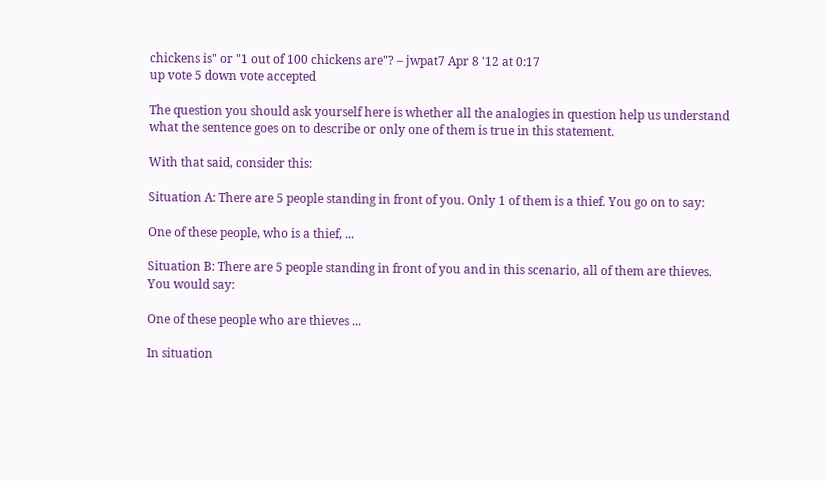chickens is" or "1 out of 100 chickens are"? – jwpat7 Apr 8 '12 at 0:17
up vote 5 down vote accepted

The question you should ask yourself here is whether all the analogies in question help us understand what the sentence goes on to describe or only one of them is true in this statement.

With that said, consider this:

Situation A: There are 5 people standing in front of you. Only 1 of them is a thief. You go on to say:

One of these people, who is a thief, ...

Situation B: There are 5 people standing in front of you and in this scenario, all of them are thieves. You would say:

One of these people who are thieves ...

In situation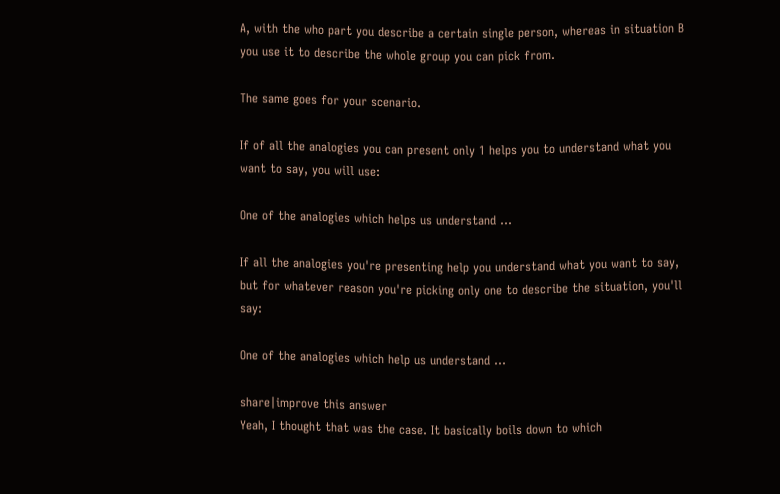A, with the who part you describe a certain single person, whereas in situation B you use it to describe the whole group you can pick from.

The same goes for your scenario.

If of all the analogies you can present only 1 helps you to understand what you want to say, you will use:

One of the analogies which helps us understand ...

If all the analogies you're presenting help you understand what you want to say, but for whatever reason you're picking only one to describe the situation, you'll say:

One of the analogies which help us understand ...

share|improve this answer
Yeah, I thought that was the case. It basically boils down to which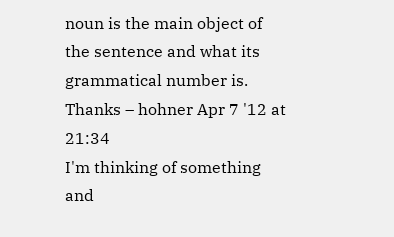noun is the main object of the sentence and what its grammatical number is. Thanks – hohner Apr 7 '12 at 21:34
I'm thinking of something and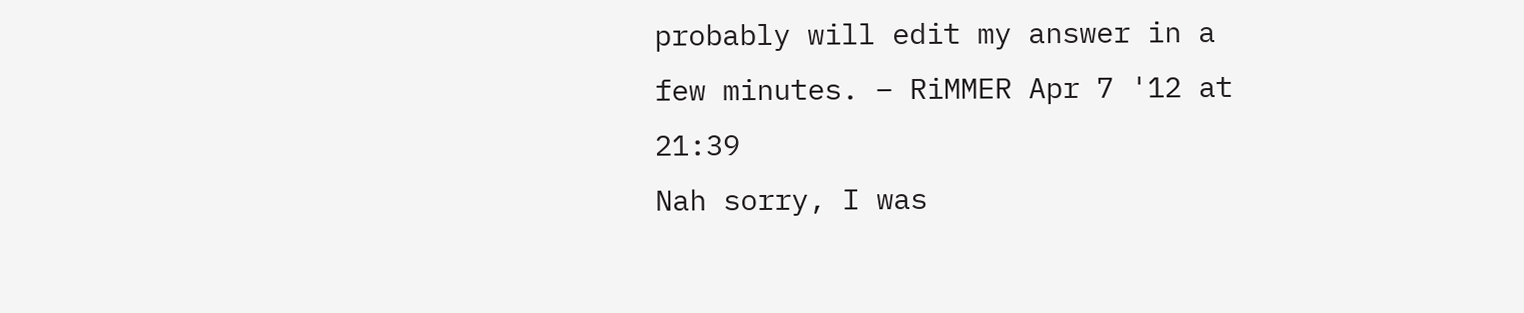probably will edit my answer in a few minutes. – RiMMER Apr 7 '12 at 21:39
Nah sorry, I was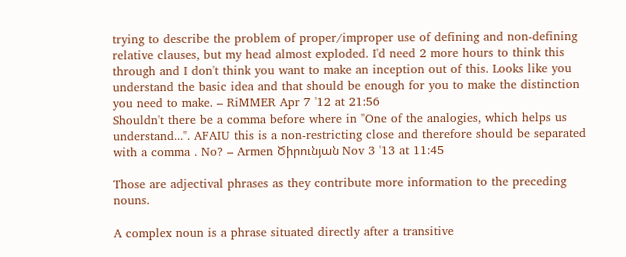trying to describe the problem of proper/improper use of defining and non-defining relative clauses, but my head almost exploded. I'd need 2 more hours to think this through and I don't think you want to make an inception out of this. Looks like you understand the basic idea and that should be enough for you to make the distinction you need to make. – RiMMER Apr 7 '12 at 21:56
Shouldn't there be a comma before where in "One of the analogies, which helps us understand...". AFAIU this is a non-restricting close and therefore should be separated with a comma . No? – Armen Ծիրունյան Nov 3 '13 at 11:45

Those are adjectival phrases as they contribute more information to the preceding nouns.

A complex noun is a phrase situated directly after a transitive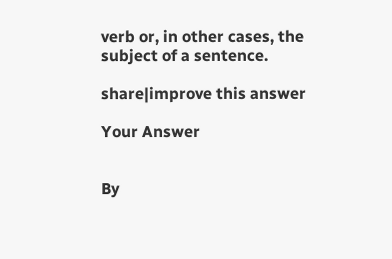verb or, in other cases, the subject of a sentence.

share|improve this answer

Your Answer


By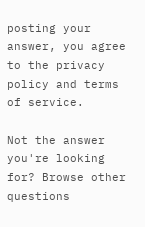posting your answer, you agree to the privacy policy and terms of service.

Not the answer you're looking for? Browse other questions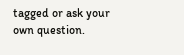tagged or ask your own question.